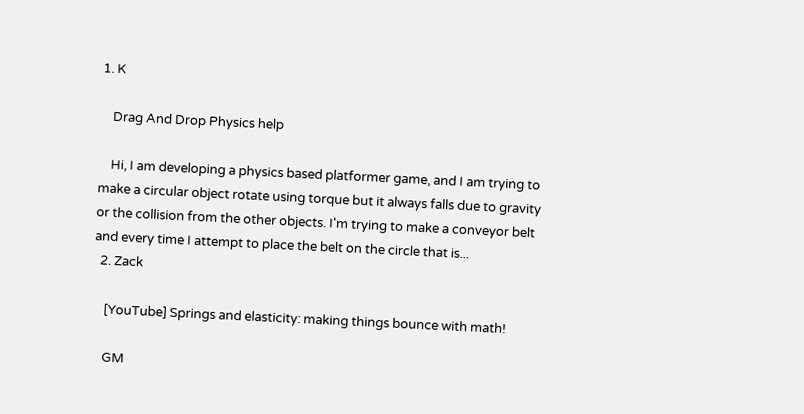1. K

    Drag And Drop Physics help

    Hi, I am developing a physics based platformer game, and I am trying to make a circular object rotate using torque but it always falls due to gravity or the collision from the other objects. I'm trying to make a conveyor belt and every time I attempt to place the belt on the circle that is...
  2. Zack

    [YouTube] Springs and elasticity: making things bounce with math!

    GM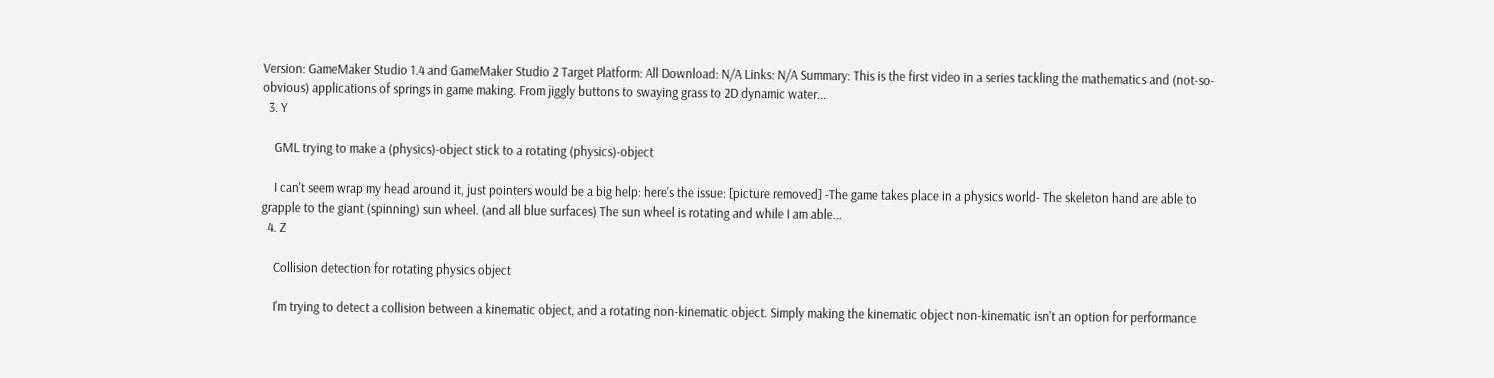Version: GameMaker Studio 1.4 and GameMaker Studio 2 Target Platform: All Download: N/A Links: N/A Summary: This is the first video in a series tackling the mathematics and (not-so-obvious) applications of springs in game making. From jiggly buttons to swaying grass to 2D dynamic water...
  3. Y

    GML trying to make a (physics)-object stick to a rotating (physics)-object

    I can't seem wrap my head around it, just pointers would be a big help: here's the issue: [picture removed] -The game takes place in a physics world- The skeleton hand are able to grapple to the giant (spinning) sun wheel. (and all blue surfaces) The sun wheel is rotating and while I am able...
  4. Z

    Collision detection for rotating physics object

    I'm trying to detect a collision between a kinematic object, and a rotating non-kinematic object. Simply making the kinematic object non-kinematic isn't an option for performance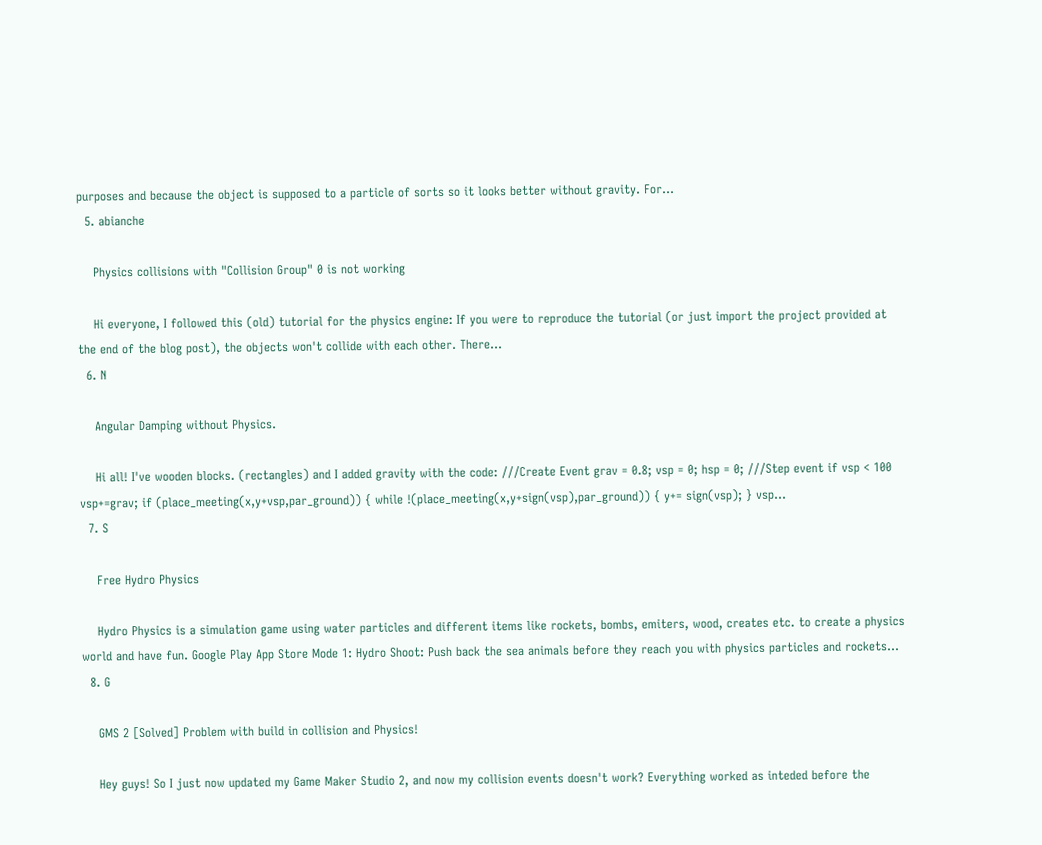purposes and because the object is supposed to a particle of sorts so it looks better without gravity. For...
  5. abianche

    Physics collisions with "Collision Group" 0 is not working

    Hi everyone, I followed this (old) tutorial for the physics engine: If you were to reproduce the tutorial (or just import the project provided at the end of the blog post), the objects won't collide with each other. There...
  6. N

    Angular Damping without Physics.

    Hi all! I've wooden blocks. (rectangles) and I added gravity with the code: ///Create Event grav = 0.8; vsp = 0; hsp = 0; ///Step event if vsp < 100 vsp+=grav; if (place_meeting(x,y+vsp,par_ground)) { while !(place_meeting(x,y+sign(vsp),par_ground)) { y+= sign(vsp); } vsp...
  7. S

    Free Hydro Physics

    Hydro Physics is a simulation game using water particles and different items like rockets, bombs, emiters, wood, creates etc. to create a physics world and have fun. Google Play App Store Mode 1: Hydro Shoot: Push back the sea animals before they reach you with physics particles and rockets...
  8. G

    GMS 2 [Solved] Problem with build in collision and Physics!

    Hey guys! So I just now updated my Game Maker Studio 2, and now my collision events doesn't work? Everything worked as inteded before the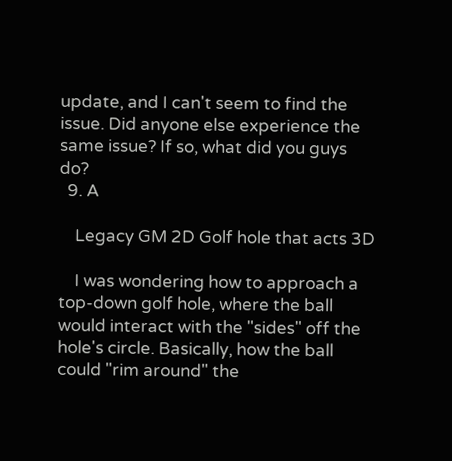update, and I can't seem to find the issue. Did anyone else experience the same issue? If so, what did you guys do?
  9. A

    Legacy GM 2D Golf hole that acts 3D

    I was wondering how to approach a top-down golf hole, where the ball would interact with the "sides" off the hole's circle. Basically, how the ball could "rim around" the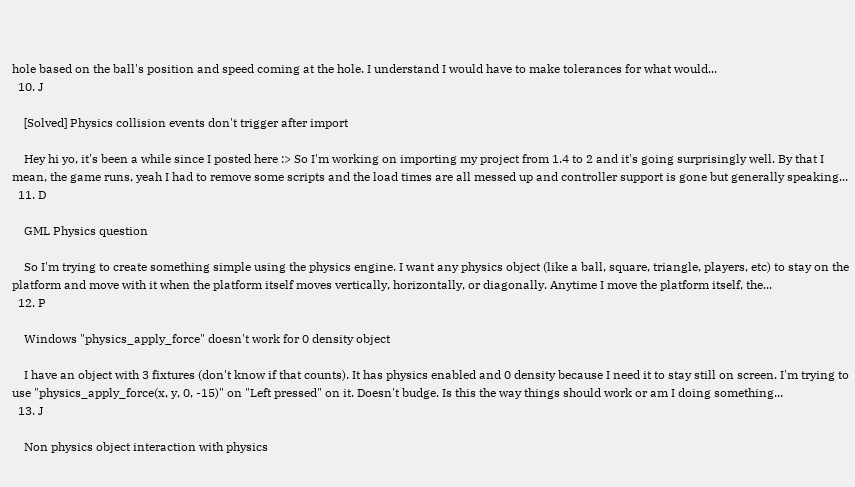hole based on the ball's position and speed coming at the hole. I understand I would have to make tolerances for what would...
  10. J

    [Solved] Physics collision events don't trigger after import

    Hey hi yo, it's been a while since I posted here :> So I'm working on importing my project from 1.4 to 2 and it's going surprisingly well. By that I mean, the game runs, yeah I had to remove some scripts and the load times are all messed up and controller support is gone but generally speaking...
  11. D

    GML Physics question

    So I'm trying to create something simple using the physics engine. I want any physics object (like a ball, square, triangle, players, etc) to stay on the platform and move with it when the platform itself moves vertically, horizontally, or diagonally. Anytime I move the platform itself, the...
  12. P

    Windows "physics_apply_force" doesn't work for 0 density object

    I have an object with 3 fixtures (don't know if that counts). It has physics enabled and 0 density because I need it to stay still on screen. I'm trying to use "physics_apply_force(x, y, 0, -15)" on "Left pressed" on it. Doesn't budge. Is this the way things should work or am I doing something...
  13. J

    Non physics object interaction with physics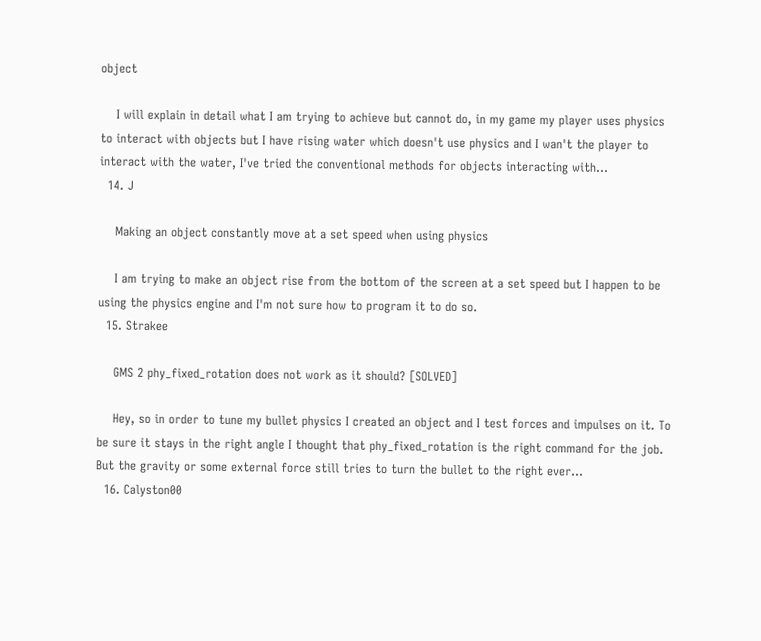object

    I will explain in detail what I am trying to achieve but cannot do, in my game my player uses physics to interact with objects but I have rising water which doesn't use physics and I wan't the player to interact with the water, I've tried the conventional methods for objects interacting with...
  14. J

    Making an object constantly move at a set speed when using physics

    I am trying to make an object rise from the bottom of the screen at a set speed but I happen to be using the physics engine and I'm not sure how to program it to do so.
  15. Strakee

    GMS 2 phy_fixed_rotation does not work as it should? [SOLVED]

    Hey, so in order to tune my bullet physics I created an object and I test forces and impulses on it. To be sure it stays in the right angle I thought that phy_fixed_rotation is the right command for the job. But the gravity or some external force still tries to turn the bullet to the right ever...
  16. Calyston00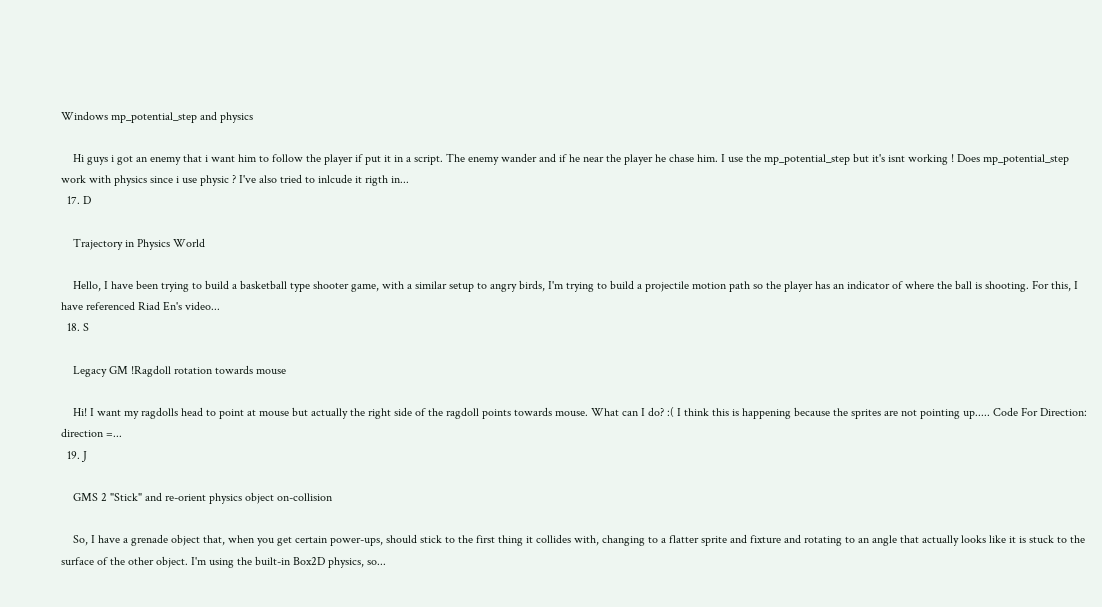Windows mp_potential_step and physics

    Hi guys i got an enemy that i want him to follow the player if put it in a script. The enemy wander and if he near the player he chase him. I use the mp_potential_step but it's isnt working ! Does mp_potential_step work with physics since i use physic ? I've also tried to inlcude it rigth in...
  17. D

    Trajectory in Physics World

    Hello, I have been trying to build a basketball type shooter game, with a similar setup to angry birds, I'm trying to build a projectile motion path so the player has an indicator of where the ball is shooting. For this, I have referenced Riad En's video...
  18. S

    Legacy GM !Ragdoll rotation towards mouse

    Hi! I want my ragdolls head to point at mouse but actually the right side of the ragdoll points towards mouse. What can I do? :( I think this is happening because the sprites are not pointing up..... Code For Direction: direction =...
  19. J

    GMS 2 "Stick" and re-orient physics object on-collision

    So, I have a grenade object that, when you get certain power-ups, should stick to the first thing it collides with, changing to a flatter sprite and fixture and rotating to an angle that actually looks like it is stuck to the surface of the other object. I'm using the built-in Box2D physics, so...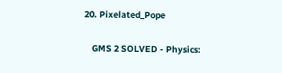20. Pixelated_Pope

    GMS 2 SOLVED - Physics: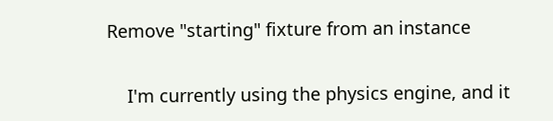Remove "starting" fixture from an instance

    I'm currently using the physics engine, and it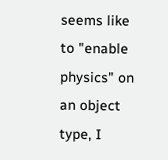seems like to "enable physics" on an object type, I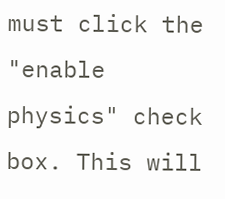must click the "enable physics" check box. This will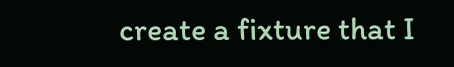create a fixture that I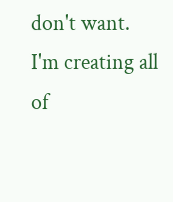don't want. I'm creating all of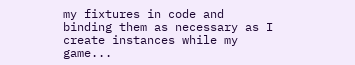my fixtures in code and binding them as necessary as I create instances while my game...